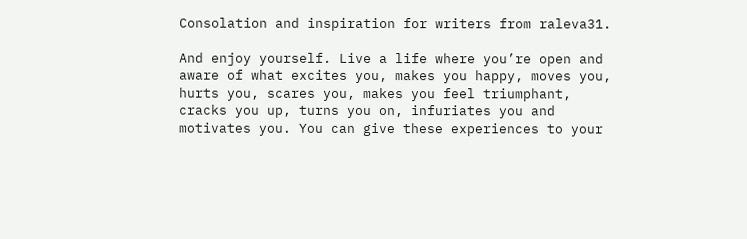Consolation and inspiration for writers from raleva31.

And enjoy yourself. Live a life where you’re open and aware of what excites you, makes you happy, moves you, hurts you, scares you, makes you feel triumphant, cracks you up, turns you on, infuriates you and motivates you. You can give these experiences to your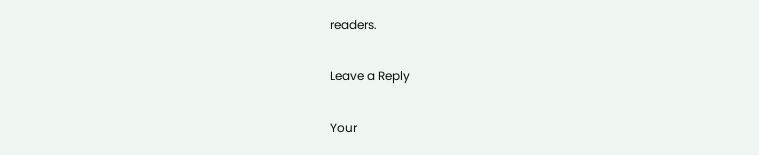readers.

Leave a Reply

Your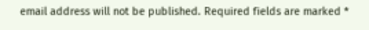email address will not be published. Required fields are marked *